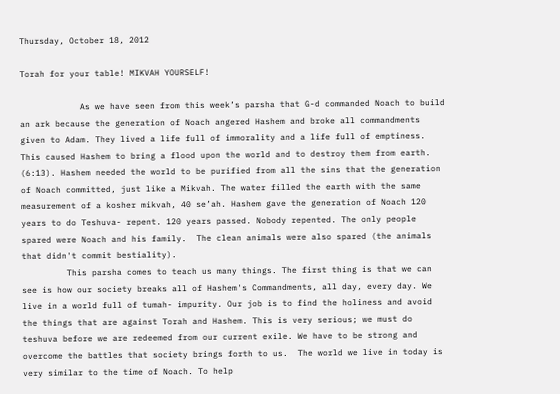Thursday, October 18, 2012

Torah for your table! MIKVAH YOURSELF!

            As we have seen from this week’s parsha that G-d commanded Noach to build an ark because the generation of Noach angered Hashem and broke all commandments given to Adam. They lived a life full of immorality and a life full of emptiness. This caused Hashem to bring a flood upon the world and to destroy them from earth. (6:13). Hashem needed the world to be purified from all the sins that the generation of Noach committed, just like a Mikvah. The water filled the earth with the same measurement of a kosher mikvah, 40 se’ah. Hashem gave the generation of Noach 120 years to do Teshuva- repent. 120 years passed. Nobody repented. The only people spared were Noach and his family.  The clean animals were also spared (the animals that didn't commit bestiality).
         This parsha comes to teach us many things. The first thing is that we can see is how our society breaks all of Hashem's Commandments, all day, every day. We live in a world full of tumah- impurity. Our job is to find the holiness and avoid the things that are against Torah and Hashem. This is very serious; we must do teshuva before we are redeemed from our current exile. We have to be strong and overcome the battles that society brings forth to us.  The world we live in today is very similar to the time of Noach. To help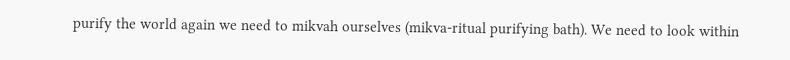purify the world again we need to mikvah ourselves (mikva-ritual purifying bath). We need to look within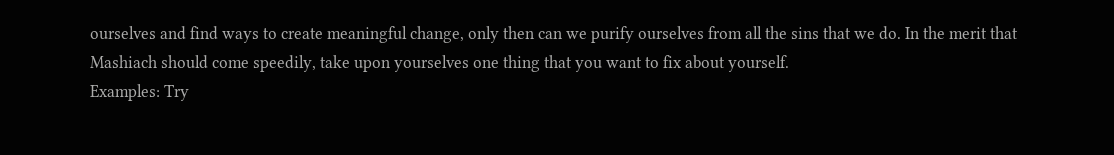ourselves and find ways to create meaningful change, only then can we purify ourselves from all the sins that we do. In the merit that Mashiach should come speedily, take upon yourselves one thing that you want to fix about yourself.
Examples: Try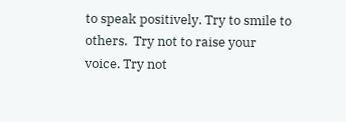to speak positively. Try to smile to others.  Try not to raise your voice. Try not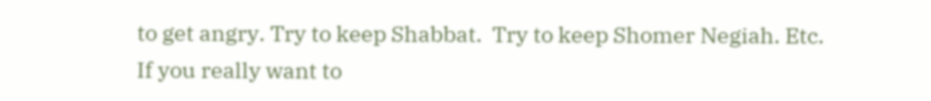to get angry. Try to keep Shabbat.  Try to keep Shomer Negiah. Etc.
If you really want to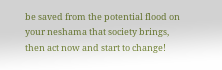be saved from the potential flood on your neshama that society brings, then act now and start to change!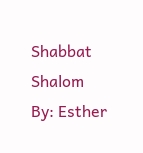Shabbat Shalom
By: Esther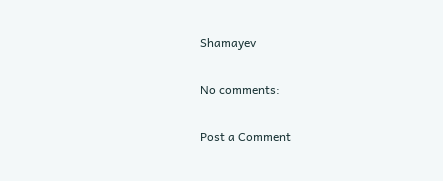Shamayev

No comments:

Post a Comment